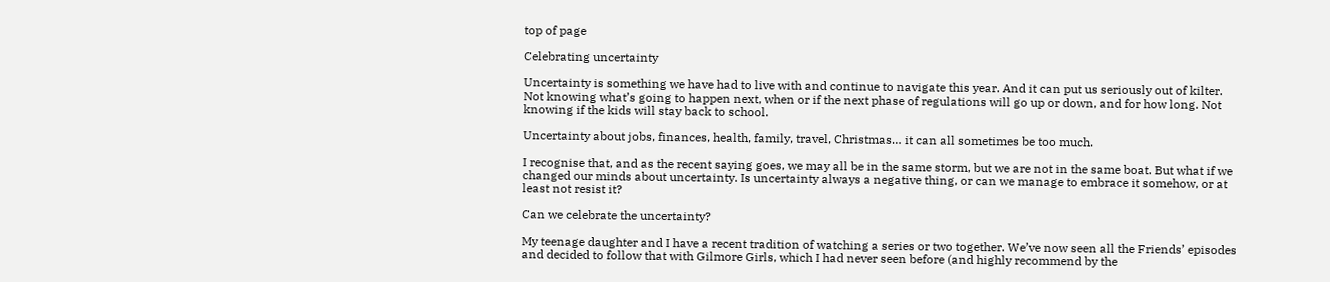top of page

Celebrating uncertainty

Uncertainty is something we have had to live with and continue to navigate this year. And it can put us seriously out of kilter. Not knowing what’s going to happen next, when or if the next phase of regulations will go up or down, and for how long. Not knowing if the kids will stay back to school.

Uncertainty about jobs, finances, health, family, travel, Christmas… it can all sometimes be too much.

I recognise that, and as the recent saying goes, we may all be in the same storm, but we are not in the same boat. But what if we changed our minds about uncertainty. Is uncertainty always a negative thing, or can we manage to embrace it somehow, or at least not resist it?

Can we celebrate the uncertainty?

My teenage daughter and I have a recent tradition of watching a series or two together. We’ve now seen all the Friends’ episodes and decided to follow that with Gilmore Girls, which I had never seen before (and highly recommend by the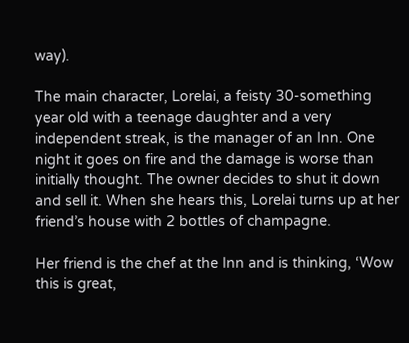way).

The main character, Lorelai, a feisty 30-something year old with a teenage daughter and a very independent streak, is the manager of an Inn. One night it goes on fire and the damage is worse than initially thought. The owner decides to shut it down and sell it. When she hears this, Lorelai turns up at her friend’s house with 2 bottles of champagne.

Her friend is the chef at the Inn and is thinking, ‘Wow this is great,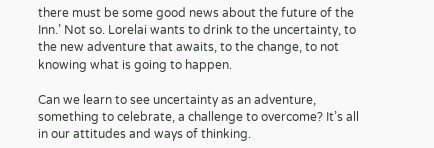there must be some good news about the future of the Inn.’ Not so. Lorelai wants to drink to the uncertainty, to the new adventure that awaits, to the change, to not knowing what is going to happen.

Can we learn to see uncertainty as an adventure, something to celebrate, a challenge to overcome? It’s all in our attitudes and ways of thinking.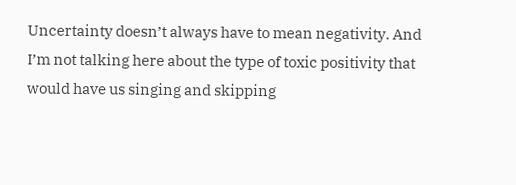Uncertainty doesn’t always have to mean negativity. And I’m not talking here about the type of toxic positivity that would have us singing and skipping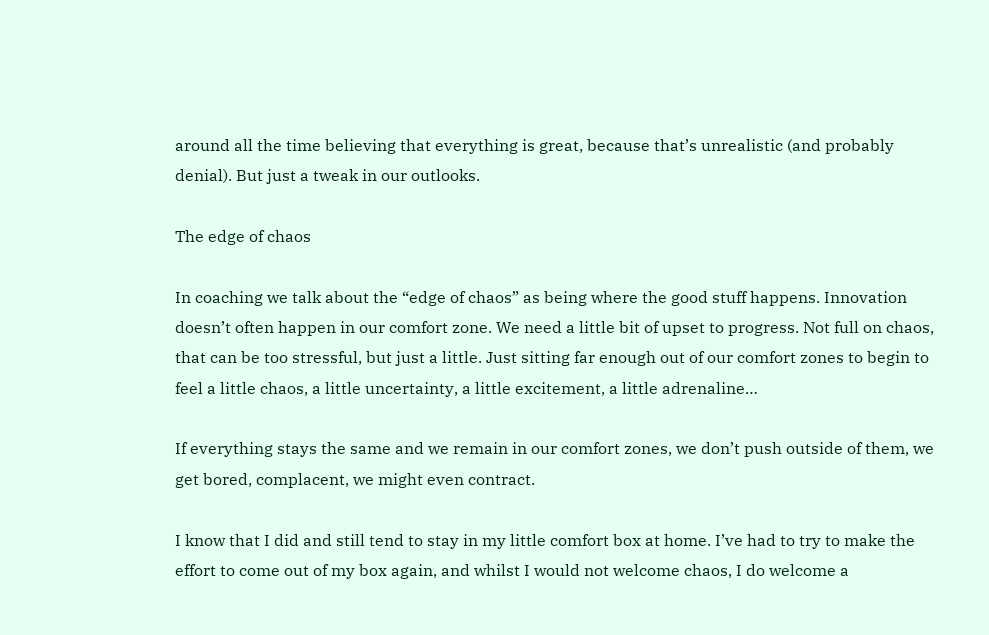around all the time believing that everything is great, because that’s unrealistic (and probably denial). But just a tweak in our outlooks.

The edge of chaos

In coaching we talk about the “edge of chaos” as being where the good stuff happens. Innovation doesn’t often happen in our comfort zone. We need a little bit of upset to progress. Not full on chaos, that can be too stressful, but just a little. Just sitting far enough out of our comfort zones to begin to feel a little chaos, a little uncertainty, a little excitement, a little adrenaline…

If everything stays the same and we remain in our comfort zones, we don’t push outside of them, we get bored, complacent, we might even contract.

I know that I did and still tend to stay in my little comfort box at home. I’ve had to try to make the effort to come out of my box again, and whilst I would not welcome chaos, I do welcome a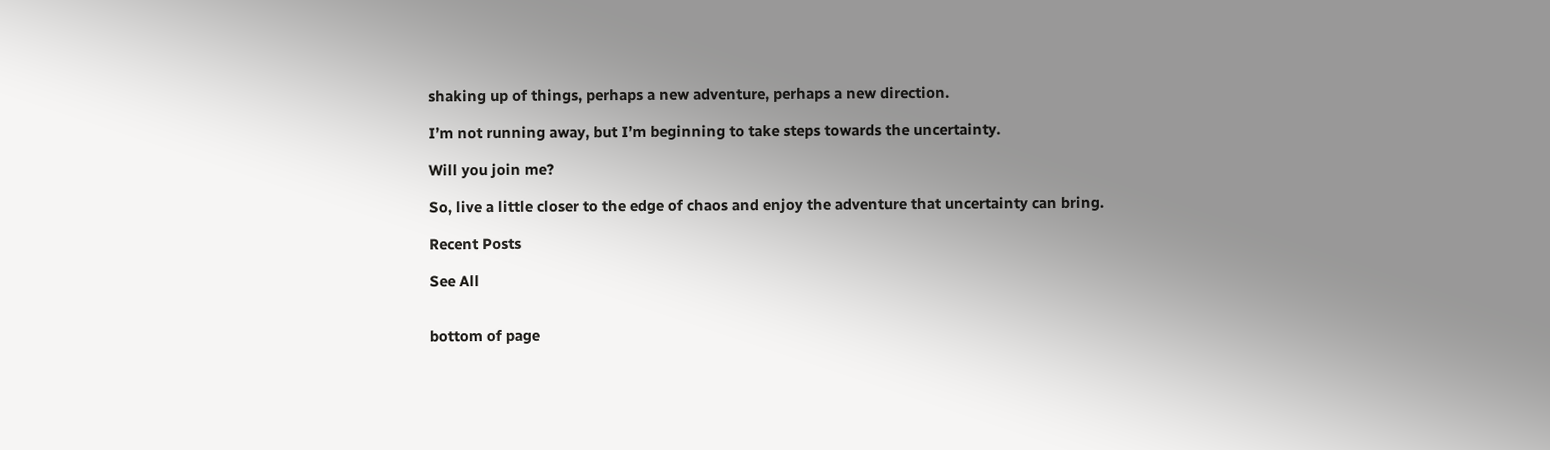shaking up of things, perhaps a new adventure, perhaps a new direction.

I’m not running away, but I’m beginning to take steps towards the uncertainty.

Will you join me?

So, live a little closer to the edge of chaos and enjoy the adventure that uncertainty can bring.

Recent Posts

See All


bottom of page